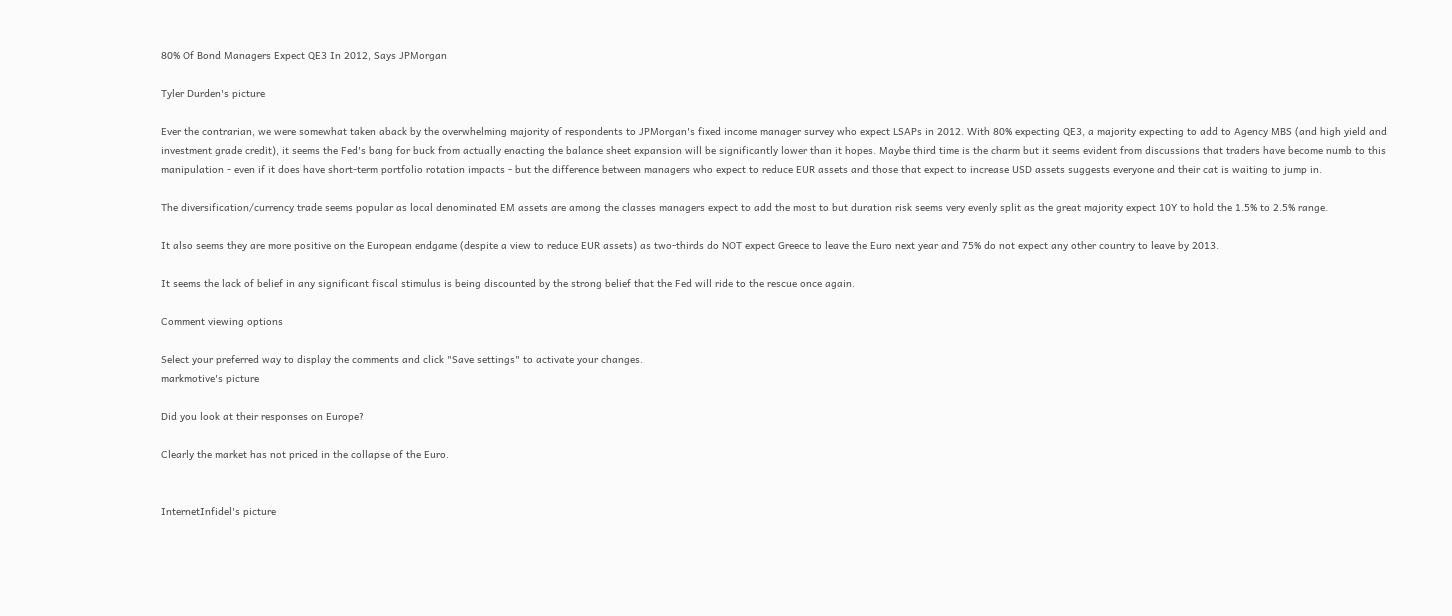80% Of Bond Managers Expect QE3 In 2012, Says JPMorgan

Tyler Durden's picture

Ever the contrarian, we were somewhat taken aback by the overwhelming majority of respondents to JPMorgan's fixed income manager survey who expect LSAPs in 2012. With 80% expecting QE3, a majority expecting to add to Agency MBS (and high yield and investment grade credit), it seems the Fed's bang for buck from actually enacting the balance sheet expansion will be significantly lower than it hopes. Maybe third time is the charm but it seems evident from discussions that traders have become numb to this manipulation - even if it does have short-term portfolio rotation impacts - but the difference between managers who expect to reduce EUR assets and those that expect to increase USD assets suggests everyone and their cat is waiting to jump in.

The diversification/currency trade seems popular as local denominated EM assets are among the classes managers expect to add the most to but duration risk seems very evenly split as the great majority expect 10Y to hold the 1.5% to 2.5% range.

It also seems they are more positive on the European endgame (despite a view to reduce EUR assets) as two-thirds do NOT expect Greece to leave the Euro next year and 75% do not expect any other country to leave by 2013.

It seems the lack of belief in any significant fiscal stimulus is being discounted by the strong belief that the Fed will ride to the rescue once again.

Comment viewing options

Select your preferred way to display the comments and click "Save settings" to activate your changes.
markmotive's picture

Did you look at their responses on Europe?

Clearly the market has not priced in the collapse of the Euro.


InternetInfidel's picture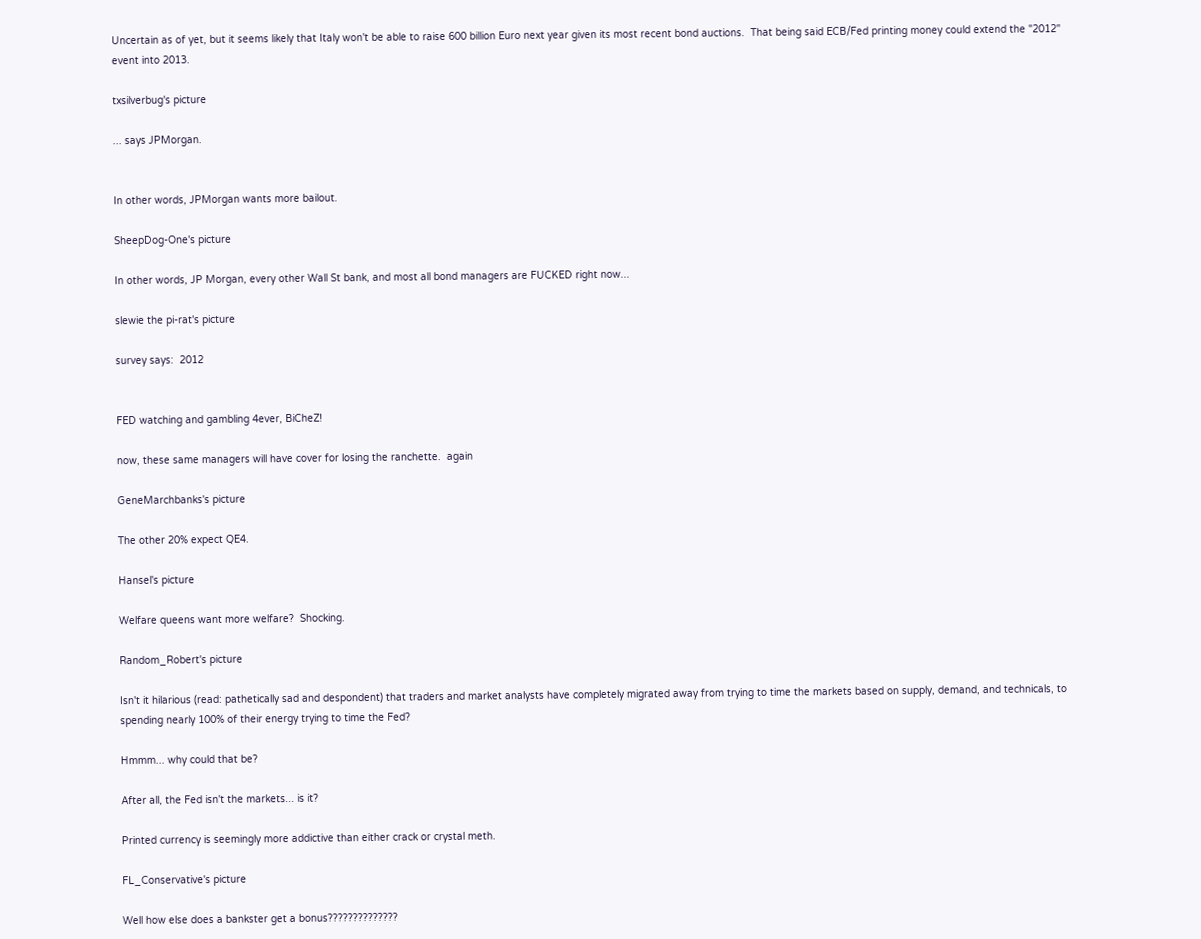Uncertain as of yet, but it seems likely that Italy won't be able to raise 600 billion Euro next year given its most recent bond auctions.  That being said ECB/Fed printing money could extend the "2012" event into 2013.

txsilverbug's picture

... says JPMorgan.


In other words, JPMorgan wants more bailout.

SheepDog-One's picture

In other words, JP Morgan, every other Wall St bank, and most all bond managers are FUCKED right now...

slewie the pi-rat's picture

survey says:  2012


FED watching and gambling 4ever, BiCheZ!

now, these same managers will have cover for losing the ranchette.  again

GeneMarchbanks's picture

The other 20% expect QE4.

Hansel's picture

Welfare queens want more welfare?  Shocking.

Random_Robert's picture

Isn't it hilarious (read: pathetically sad and despondent) that traders and market analysts have completely migrated away from trying to time the markets based on supply, demand, and technicals, to spending nearly 100% of their energy trying to time the Fed?

Hmmm... why could that be?

After all, the Fed isn't the markets... is it?

Printed currency is seemingly more addictive than either crack or crystal meth.

FL_Conservative's picture

Well how else does a bankster get a bonus??????????????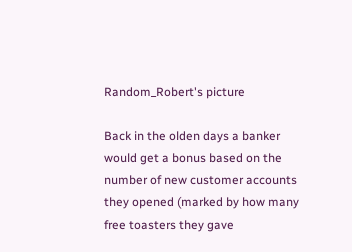Random_Robert's picture

Back in the olden days a banker would get a bonus based on the number of new customer accounts they opened (marked by how many free toasters they gave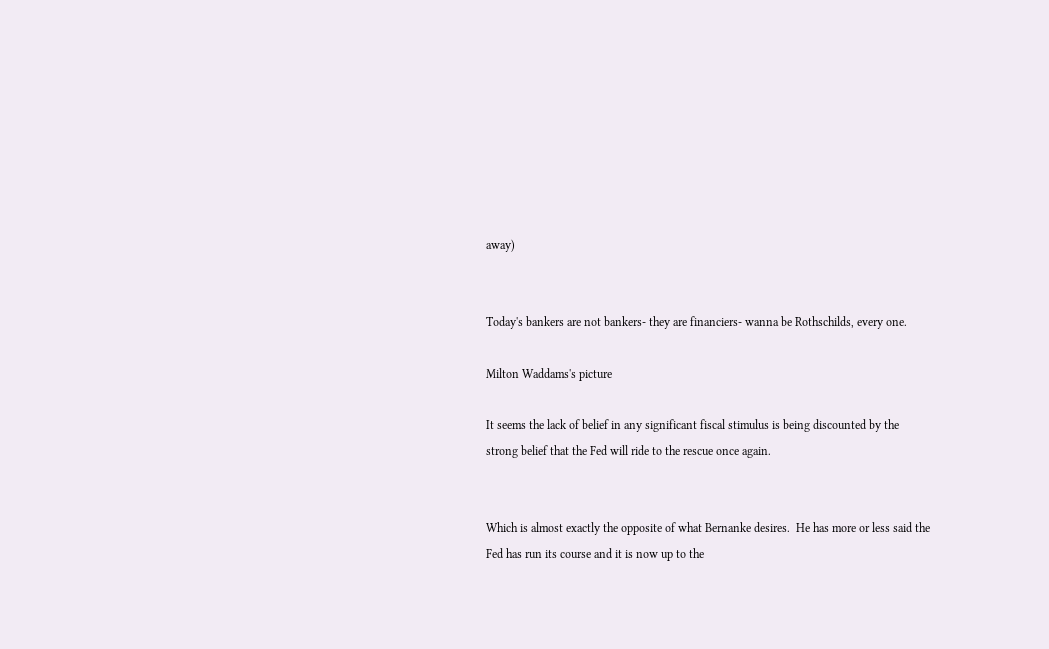away)


Today's bankers are not bankers- they are financiers- wanna be Rothschilds, every one.

Milton Waddams's picture

It seems the lack of belief in any significant fiscal stimulus is being discounted by the strong belief that the Fed will ride to the rescue once again.


Which is almost exactly the opposite of what Bernanke desires.  He has more or less said the Fed has run its course and it is now up to the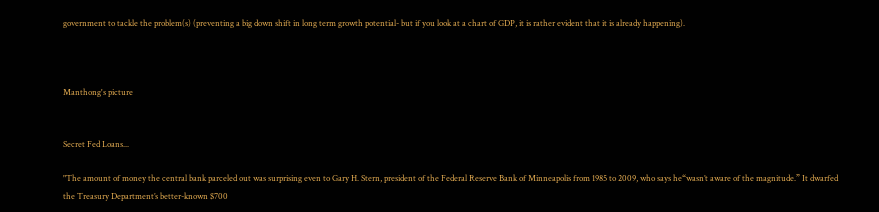government to tackle the problem(s) (preventing a big down shift in long term growth potential- but if you look at a chart of GDP, it is rather evident that it is already happening).



Manthong's picture


Secret Fed Loans...

"The amount of money the central bank parceled out was surprising even to Gary H. Stern, president of the Federal Reserve Bank of Minneapolis from 1985 to 2009, who says he“wasn’t aware of the magnitude.” It dwarfed the Treasury Department’s better-known $700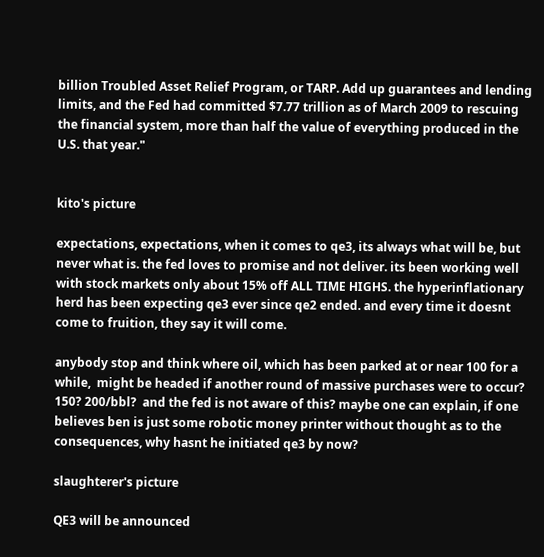billion Troubled Asset Relief Program, or TARP. Add up guarantees and lending limits, and the Fed had committed $7.77 trillion as of March 2009 to rescuing the financial system, more than half the value of everything produced in the U.S. that year."


kito's picture

expectations, expectations, when it comes to qe3, its always what will be, but never what is. the fed loves to promise and not deliver. its been working well with stock markets only about 15% off ALL TIME HIGHS. the hyperinflationary herd has been expecting qe3 ever since qe2 ended. and every time it doesnt come to fruition, they say it will come.

anybody stop and think where oil, which has been parked at or near 100 for a while,  might be headed if another round of massive purchases were to occur? 150? 200/bbl?  and the fed is not aware of this? maybe one can explain, if one believes ben is just some robotic money printer without thought as to the consequences, why hasnt he initiated qe3 by now?

slaughterer's picture

QE3 will be announced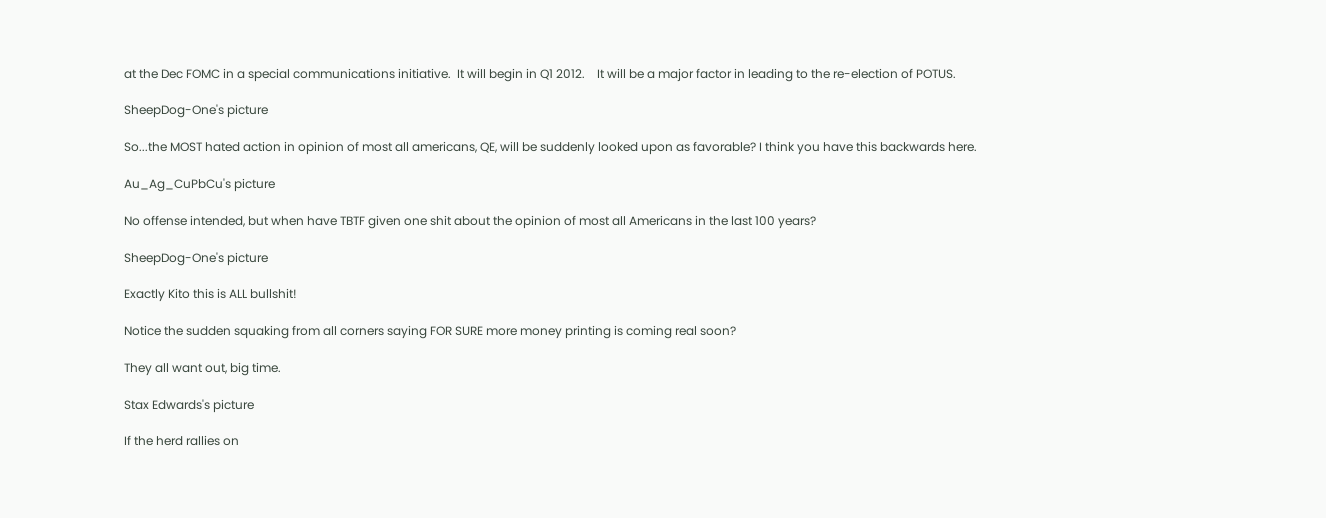at the Dec FOMC in a special communications initiative.  It will begin in Q1 2012.    It will be a major factor in leading to the re-election of POTUS.

SheepDog-One's picture

So...the MOST hated action in opinion of most all americans, QE, will be suddenly looked upon as favorable? I think you have this backwards here.

Au_Ag_CuPbCu's picture

No offense intended, but when have TBTF given one shit about the opinion of most all Americans in the last 100 years?

SheepDog-One's picture

Exactly Kito this is ALL bullshit!

Notice the sudden squaking from all corners saying FOR SURE more money printing is coming real soon?

They all want out, big time.

Stax Edwards's picture

If the herd rallies on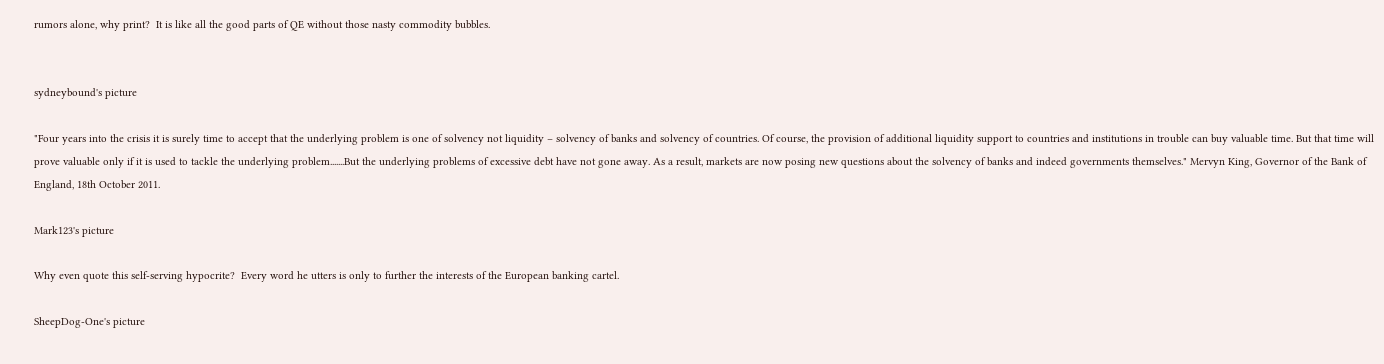rumors alone, why print?  It is like all the good parts of QE without those nasty commodity bubbles.


sydneybound's picture

"Four years into the crisis it is surely time to accept that the underlying problem is one of solvency not liquidity – solvency of banks and solvency of countries. Of course, the provision of additional liquidity support to countries and institutions in trouble can buy valuable time. But that time will prove valuable only if it is used to tackle the underlying problem.......But the underlying problems of excessive debt have not gone away. As a result, markets are now posing new questions about the solvency of banks and indeed governments themselves." Mervyn King, Governor of the Bank of England, 18th October 2011.

Mark123's picture

Why even quote this self-serving hypocrite?  Every word he utters is only to further the interests of the European banking cartel.

SheepDog-One's picture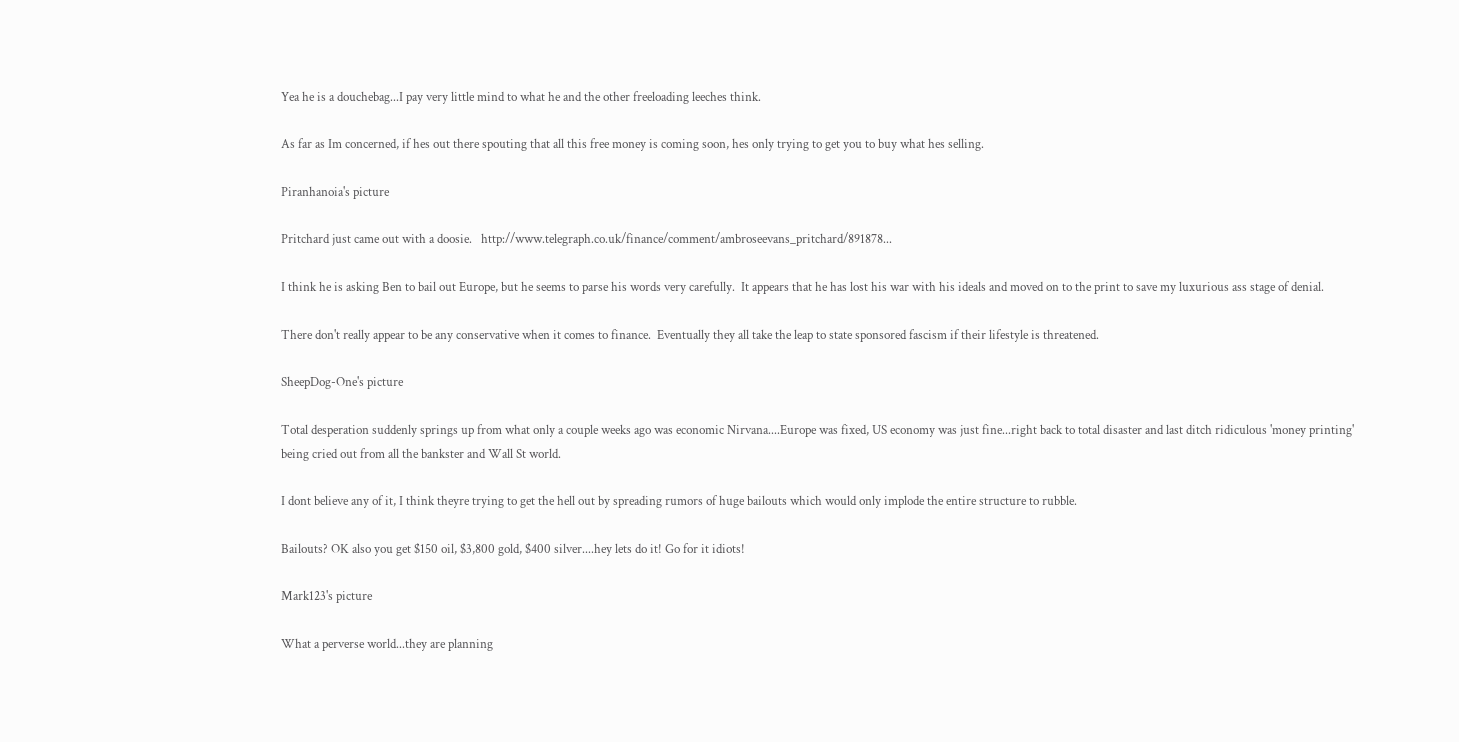Yea he is a douchebag...I pay very little mind to what he and the other freeloading leeches think.

As far as Im concerned, if hes out there spouting that all this free money is coming soon, hes only trying to get you to buy what hes selling.

Piranhanoia's picture

Pritchard just came out with a doosie.   http://www.telegraph.co.uk/finance/comment/ambroseevans_pritchard/891878...

I think he is asking Ben to bail out Europe, but he seems to parse his words very carefully.  It appears that he has lost his war with his ideals and moved on to the print to save my luxurious ass stage of denial.

There don't really appear to be any conservative when it comes to finance.  Eventually they all take the leap to state sponsored fascism if their lifestyle is threatened.

SheepDog-One's picture

Total desperation suddenly springs up from what only a couple weeks ago was economic Nirvana....Europe was fixed, US economy was just fine...right back to total disaster and last ditch ridiculous 'money printing' being cried out from all the bankster and Wall St world.

I dont believe any of it, I think theyre trying to get the hell out by spreading rumors of huge bailouts which would only implode the entire structure to rubble.

Bailouts? OK also you get $150 oil, $3,800 gold, $400 silver....hey lets do it! Go for it idiots!

Mark123's picture

What a perverse world...they are planning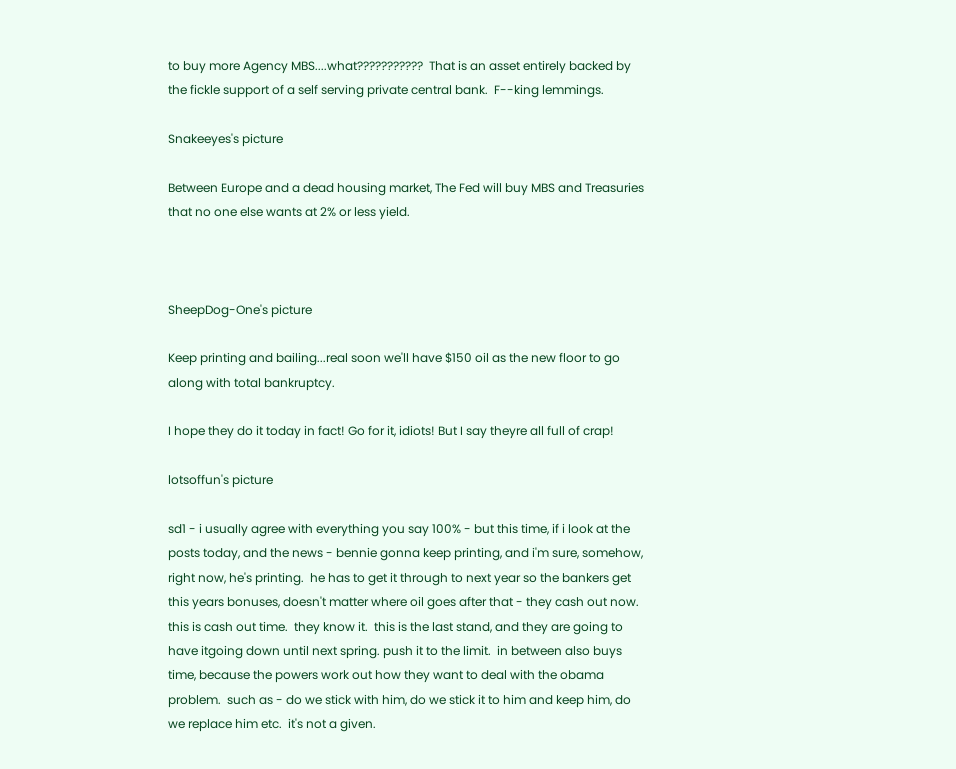to buy more Agency MBS....what???????????  That is an asset entirely backed by the fickle support of a self serving private central bank.  F--king lemmings.

Snakeeyes's picture

Between Europe and a dead housing market, The Fed will buy MBS and Treasuries that no one else wants at 2% or less yield.



SheepDog-One's picture

Keep printing and bailing...real soon we'll have $150 oil as the new floor to go along with total bankruptcy.

I hope they do it today in fact! Go for it, idiots! But I say theyre all full of crap!

lotsoffun's picture

sd1 - i usually agree with everything you say 100% - but this time, if i look at the posts today, and the news - bennie gonna keep printing, and i'm sure, somehow, right now, he's printing.  he has to get it through to next year so the bankers get this years bonuses, doesn't matter where oil goes after that - they cash out now.  this is cash out time.  they know it.  this is the last stand, and they are going to have itgoing down until next spring. push it to the limit.  in between also buys time, because the powers work out how they want to deal with the obama problem.  such as - do we stick with him, do we stick it to him and keep him, do we replace him etc.  it's not a given.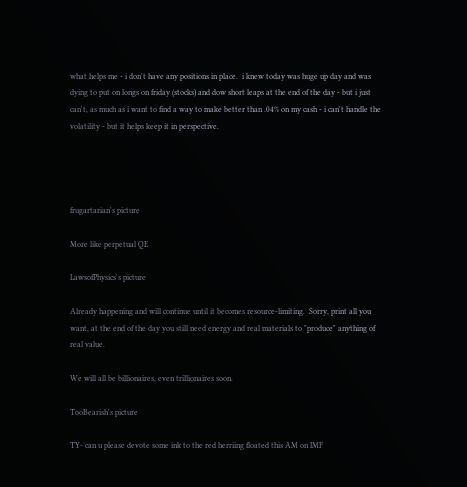what helps me - i don't have any positions in place.  i knew today was huge up day and was dying to put on longs on friday (stocks) and dow short leaps at the end of the day - but i just can't, as much as i want to find a way to make better than .04% on my cash - i can't handle the volatility - but it helps keep it in perspective.




frugartarian's picture

More like perpetual QE

LawsofPhysics's picture

Already happening and will continue until it becomes resource-limiting.  Sorry, print all you want, at the end of the day you still need energy and real materials to "produce" anything of real value.

We will all be billionaires, even trillionaires soon.

TooBearish's picture

TY- can u please devote some ink to the red herriing floated this AM on IMF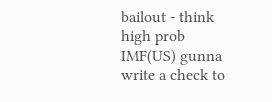bailout - think high prob IMF(US) gunna write a check to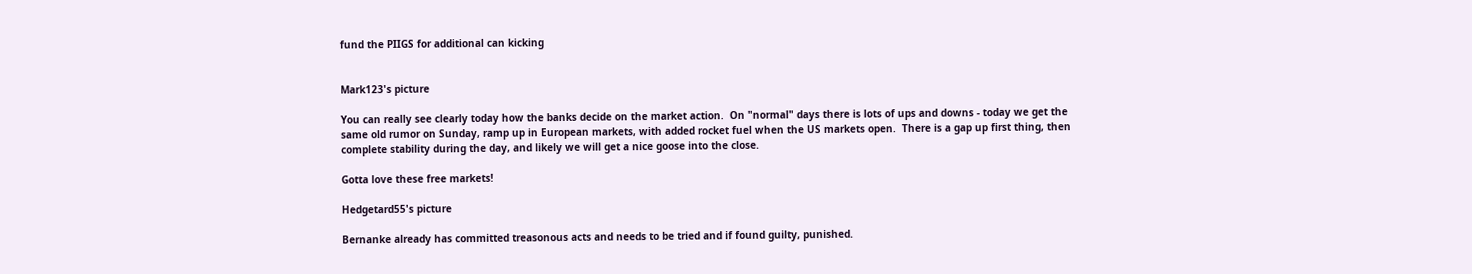fund the PIIGS for additional can kicking


Mark123's picture

You can really see clearly today how the banks decide on the market action.  On "normal" days there is lots of ups and downs - today we get the same old rumor on Sunday, ramp up in European markets, with added rocket fuel when the US markets open.  There is a gap up first thing, then complete stability during the day, and likely we will get a nice goose into the close.

Gotta love these free markets!

Hedgetard55's picture

Bernanke already has committed treasonous acts and needs to be tried and if found guilty, punished.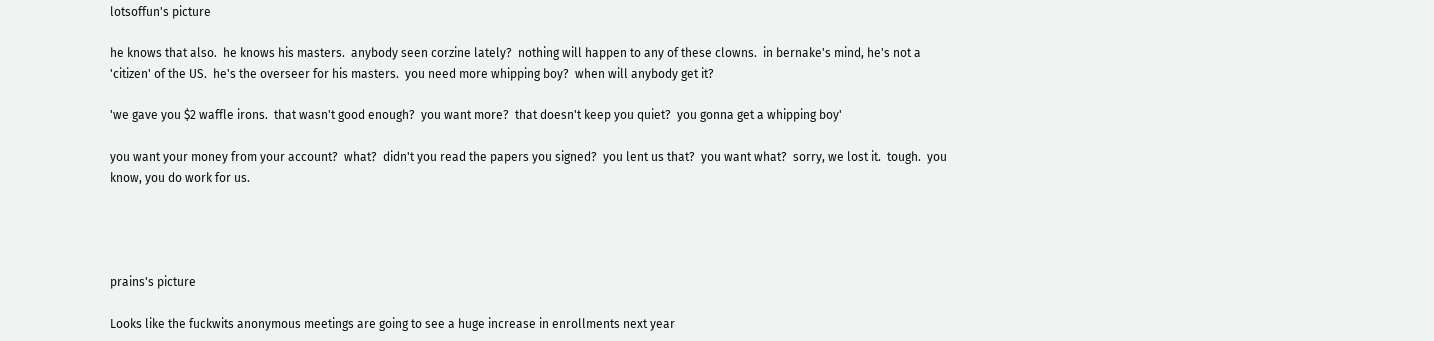lotsoffun's picture

he knows that also.  he knows his masters.  anybody seen corzine lately?  nothing will happen to any of these clowns.  in bernake's mind, he's not a 'citizen' of the US.  he's the overseer for his masters.  you need more whipping boy?  when will anybody get it?

'we gave you $2 waffle irons.  that wasn't good enough?  you want more?  that doesn't keep you quiet?  you gonna get a whipping boy'

you want your money from your account?  what?  didn't you read the papers you signed?  you lent us that?  you want what?  sorry, we lost it.  tough.  you know, you do work for us.




prains's picture

Looks like the fuckwits anonymous meetings are going to see a huge increase in enrollments next year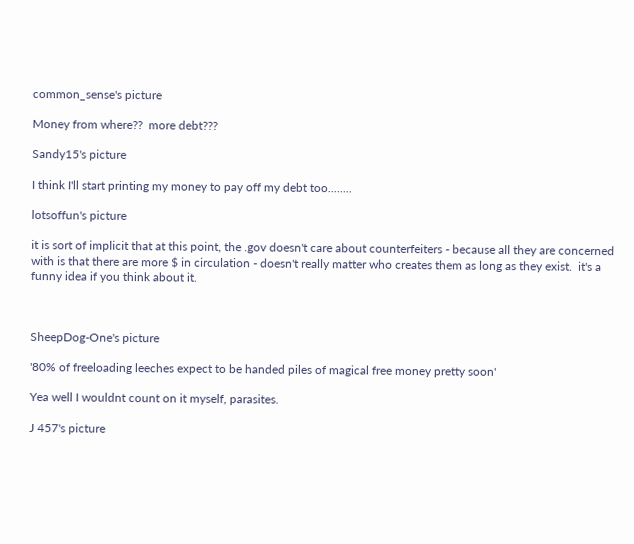common_sense's picture

Money from where??  more debt???

Sandy15's picture

I think I'll start printing my money to pay off my debt too........

lotsoffun's picture

it is sort of implicit that at this point, the .gov doesn't care about counterfeiters - because all they are concerned with is that there are more $ in circulation - doesn't really matter who creates them as long as they exist.  it's a funny idea if you think about it.



SheepDog-One's picture

'80% of freeloading leeches expect to be handed piles of magical free money pretty soon'

Yea well I wouldnt count on it myself, parasites.

J 457's picture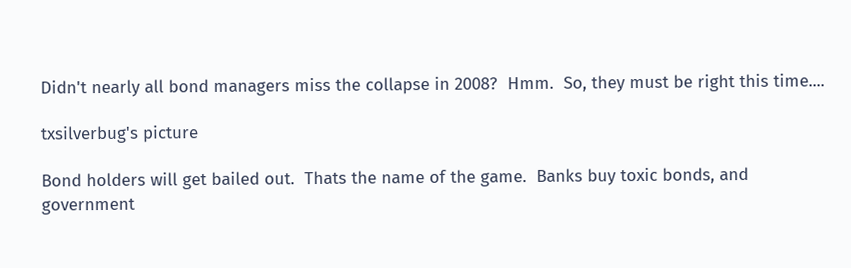Didn't nearly all bond managers miss the collapse in 2008?  Hmm.  So, they must be right this time....

txsilverbug's picture

Bond holders will get bailed out.  Thats the name of the game.  Banks buy toxic bonds, and government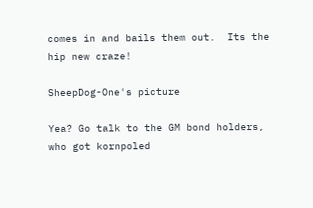comes in and bails them out.  Its the hip new craze!

SheepDog-One's picture

Yea? Go talk to the GM bond holders, who got kornpoled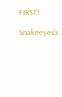FIRST!.

Snakeeyes's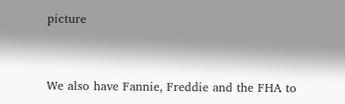picture


We also have Fannie, Freddie and the FHA to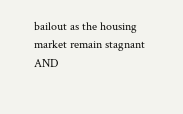bailout as the housing market remain stagnant AND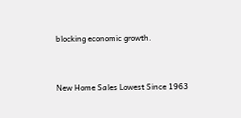blocking economic growth.


New Home Sales Lowest Since 1963